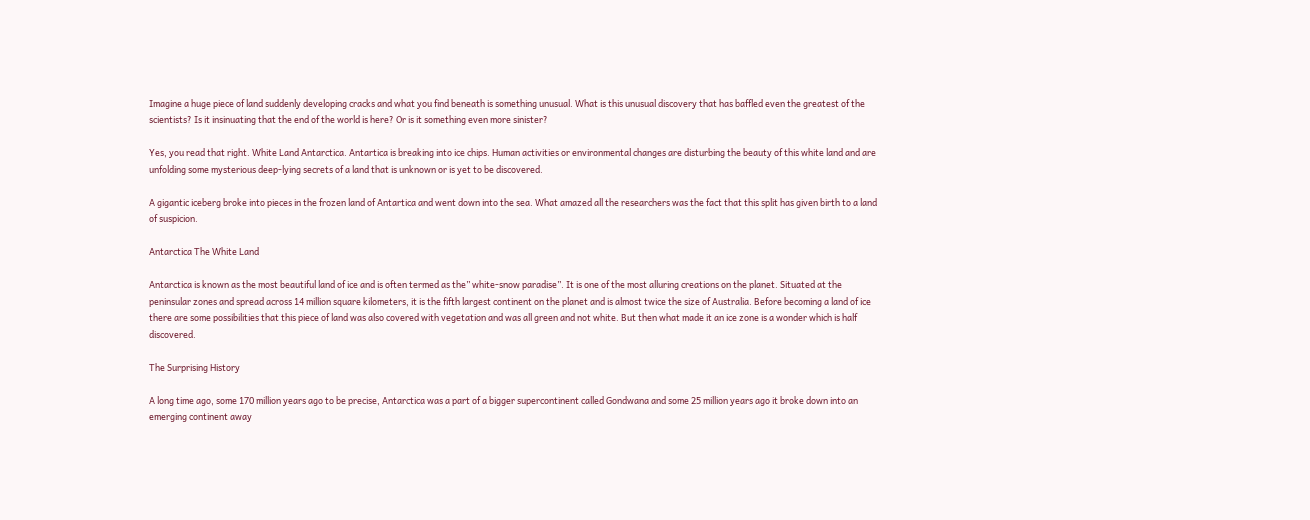Imagine a huge piece of land suddenly developing cracks and what you find beneath is something unusual. What is this unusual discovery that has baffled even the greatest of the scientists? Is it insinuating that the end of the world is here? Or is it something even more sinister?

Yes, you read that right. White Land Antarctica. Antartica is breaking into ice chips. Human activities or environmental changes are disturbing the beauty of this white land and are unfolding some mysterious deep-lying secrets of a land that is unknown or is yet to be discovered.

A gigantic iceberg broke into pieces in the frozen land of Antartica and went down into the sea. What amazed all the researchers was the fact that this split has given birth to a land of suspicion.

Antarctica The White Land

Antarctica is known as the most beautiful land of ice and is often termed as the” white-snow paradise”. It is one of the most alluring creations on the planet. Situated at the peninsular zones and spread across 14 million square kilometers, it is the fifth largest continent on the planet and is almost twice the size of Australia. Before becoming a land of ice there are some possibilities that this piece of land was also covered with vegetation and was all green and not white. But then what made it an ice zone is a wonder which is half discovered.

The Surprising History

A long time ago, some 170 million years ago to be precise, Antarctica was a part of a bigger supercontinent called Gondwana and some 25 million years ago it broke down into an emerging continent away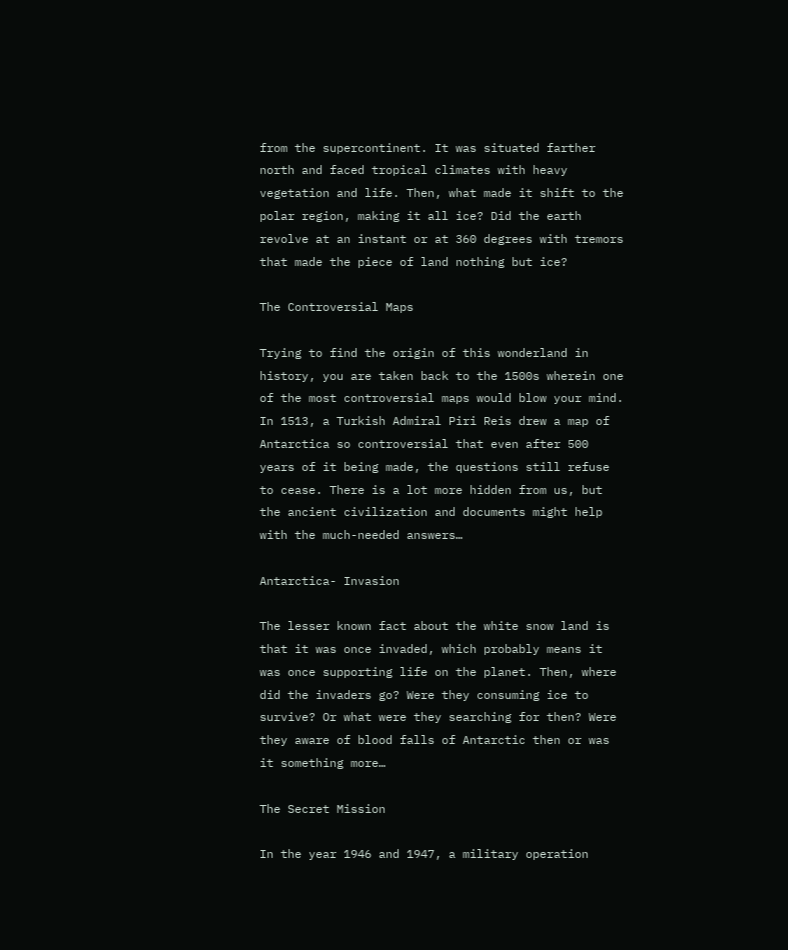from the supercontinent. It was situated farther north and faced tropical climates with heavy vegetation and life. Then, what made it shift to the polar region, making it all ice? Did the earth revolve at an instant or at 360 degrees with tremors that made the piece of land nothing but ice?

The Controversial Maps

Trying to find the origin of this wonderland in history, you are taken back to the 1500s wherein one of the most controversial maps would blow your mind. In 1513, a Turkish Admiral Piri Reis drew a map of Antarctica so controversial that even after 500 years of it being made, the questions still refuse to cease. There is a lot more hidden from us, but the ancient civilization and documents might help with the much-needed answers…

Antarctica- Invasion

The lesser known fact about the white snow land is that it was once invaded, which probably means it was once supporting life on the planet. Then, where did the invaders go? Were they consuming ice to survive? Or what were they searching for then? Were they aware of blood falls of Antarctic then or was it something more…

The Secret Mission

In the year 1946 and 1947, a military operation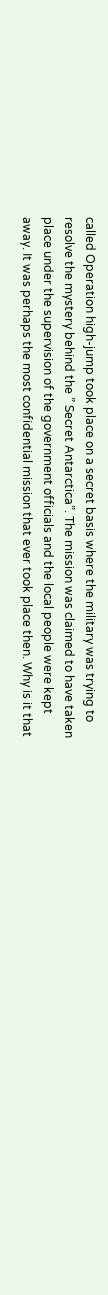called Operation high-jump took place on a secret basis where the military was trying to resolve the mystery behind the ” Secret Antarctica”. The mission was claimed to have taken place under the supervision of the government officials and the local people were kept away. It was perhaps the most confidential mission that ever took place then. Why is it that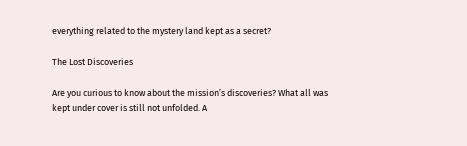everything related to the mystery land kept as a secret?

The Lost Discoveries

Are you curious to know about the mission’s discoveries? What all was kept under cover is still not unfolded. A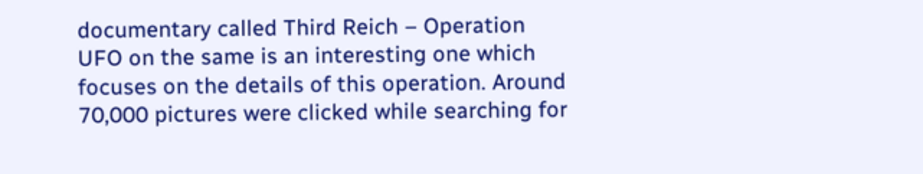documentary called Third Reich – Operation UFO on the same is an interesting one which focuses on the details of this operation. Around 70,000 pictures were clicked while searching for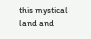this mystical land and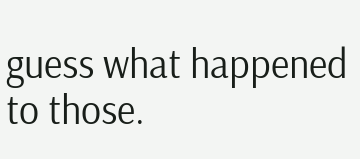guess what happened to those.